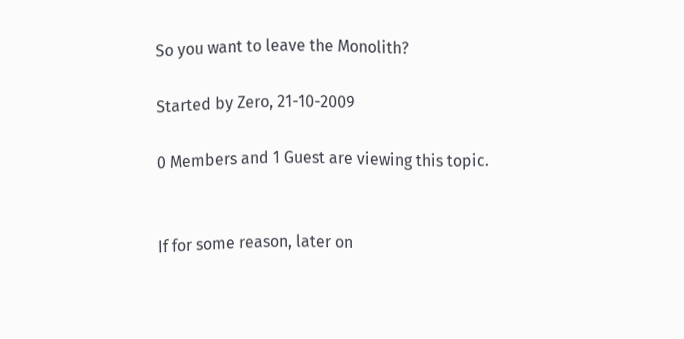So you want to leave the Monolith?

Started by Zero, 21-10-2009

0 Members and 1 Guest are viewing this topic.


If for some reason, later on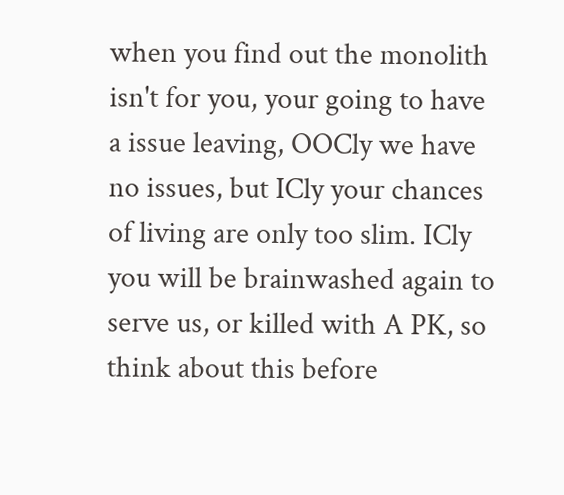when you find out the monolith isn't for you, your going to have a issue leaving, OOCly we have no issues, but ICly your chances of living are only too slim. ICly you will be brainwashed again to serve us, or killed with A PK, so think about this before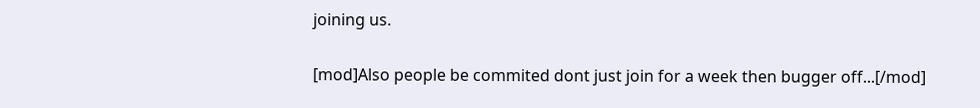joining us.

[mod]Also people be commited dont just join for a week then bugger off...[/mod]